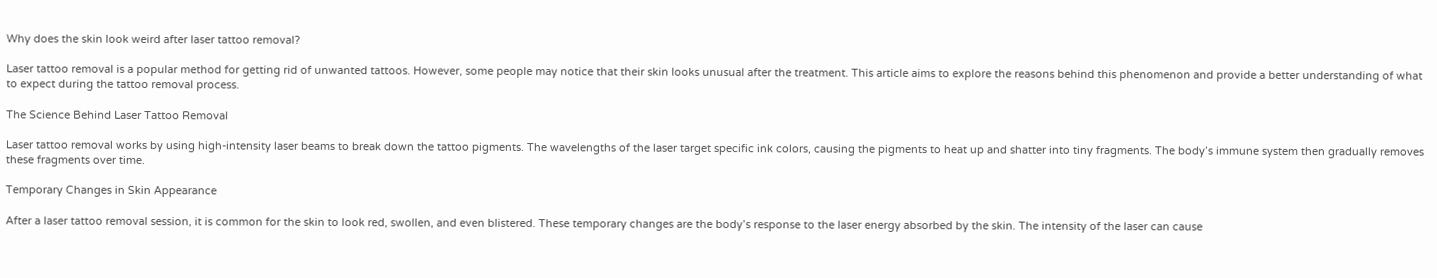Why does the skin look weird after laser tattoo removal?

Laser tattoo removal is a popular method for getting rid of unwanted tattoos. However, some people may notice that their skin looks unusual after the treatment. This article aims to explore the reasons behind this phenomenon and provide a better understanding of what to expect during the tattoo removal process.

The Science Behind Laser Tattoo Removal

Laser tattoo removal works by using high-intensity laser beams to break down the tattoo pigments. The wavelengths of the laser target specific ink colors, causing the pigments to heat up and shatter into tiny fragments. The body’s immune system then gradually removes these fragments over time.

Temporary Changes in Skin Appearance

After a laser tattoo removal session, it is common for the skin to look red, swollen, and even blistered. These temporary changes are the body’s response to the laser energy absorbed by the skin. The intensity of the laser can cause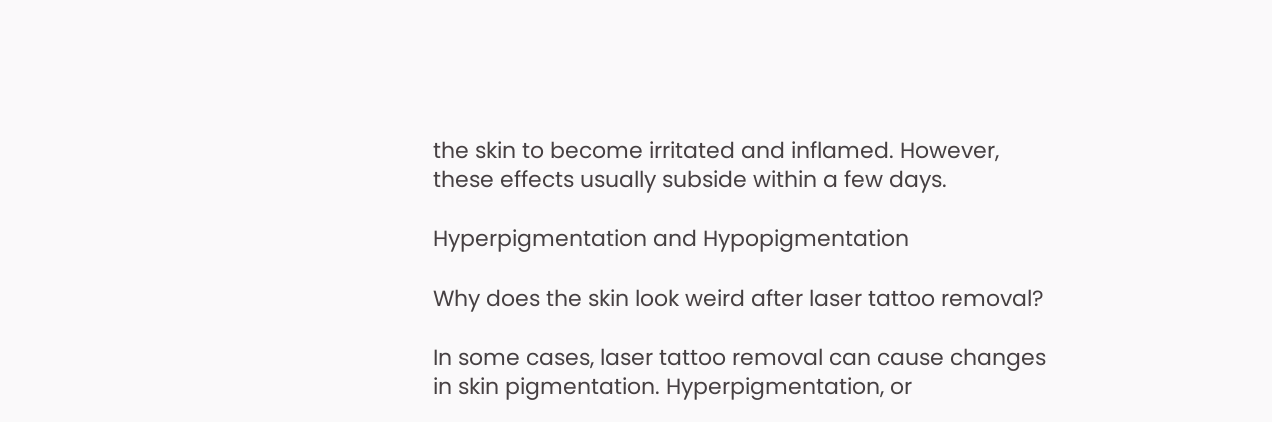the skin to become irritated and inflamed. However, these effects usually subside within a few days.

Hyperpigmentation and Hypopigmentation

Why does the skin look weird after laser tattoo removal?

In some cases, laser tattoo removal can cause changes in skin pigmentation. Hyperpigmentation, or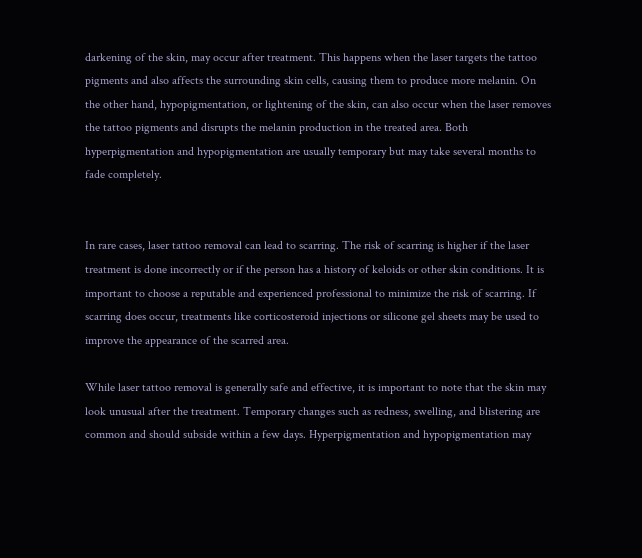darkening of the skin, may occur after treatment. This happens when the laser targets the tattoo pigments and also affects the surrounding skin cells, causing them to produce more melanin. On the other hand, hypopigmentation, or lightening of the skin, can also occur when the laser removes the tattoo pigments and disrupts the melanin production in the treated area. Both hyperpigmentation and hypopigmentation are usually temporary but may take several months to fade completely.


In rare cases, laser tattoo removal can lead to scarring. The risk of scarring is higher if the laser treatment is done incorrectly or if the person has a history of keloids or other skin conditions. It is important to choose a reputable and experienced professional to minimize the risk of scarring. If scarring does occur, treatments like corticosteroid injections or silicone gel sheets may be used to improve the appearance of the scarred area.

While laser tattoo removal is generally safe and effective, it is important to note that the skin may look unusual after the treatment. Temporary changes such as redness, swelling, and blistering are common and should subside within a few days. Hyperpigmentation and hypopigmentation may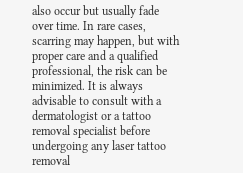also occur but usually fade over time. In rare cases, scarring may happen, but with proper care and a qualified professional, the risk can be minimized. It is always advisable to consult with a dermatologist or a tattoo removal specialist before undergoing any laser tattoo removal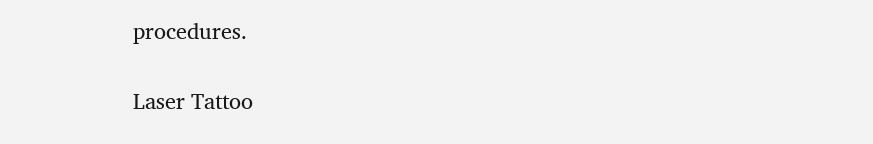procedures.

Laser Tattoo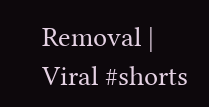Removal | Viral #shorts